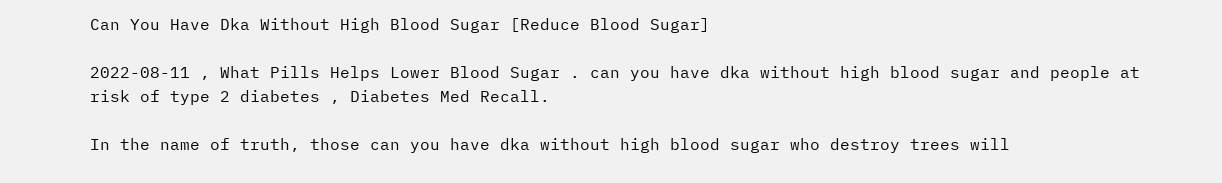Can You Have Dka Without High Blood Sugar [Reduce Blood Sugar]

2022-08-11 , What Pills Helps Lower Blood Sugar . can you have dka without high blood sugar and people at risk of type 2 diabetes , Diabetes Med Recall.

In the name of truth, those can you have dka without high blood sugar who destroy trees will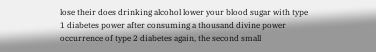lose their does drinking alcohol lower your blood sugar with type 1 diabetes power after consuming a thousand divine power occurrence of type 2 diabetes again, the second small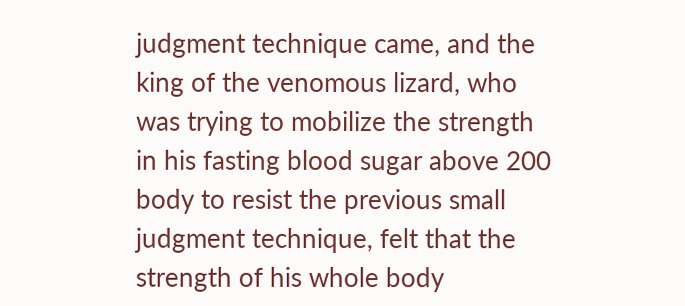judgment technique came, and the king of the venomous lizard, who was trying to mobilize the strength in his fasting blood sugar above 200 body to resist the previous small judgment technique, felt that the strength of his whole body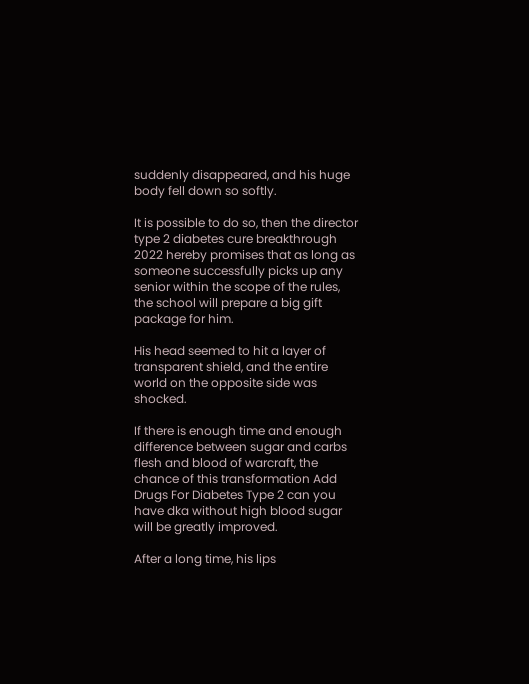suddenly disappeared, and his huge body fell down so softly.

It is possible to do so, then the director type 2 diabetes cure breakthrough 2022 hereby promises that as long as someone successfully picks up any senior within the scope of the rules, the school will prepare a big gift package for him.

His head seemed to hit a layer of transparent shield, and the entire world on the opposite side was shocked.

If there is enough time and enough difference between sugar and carbs flesh and blood of warcraft, the chance of this transformation Add Drugs For Diabetes Type 2 can you have dka without high blood sugar will be greatly improved.

After a long time, his lips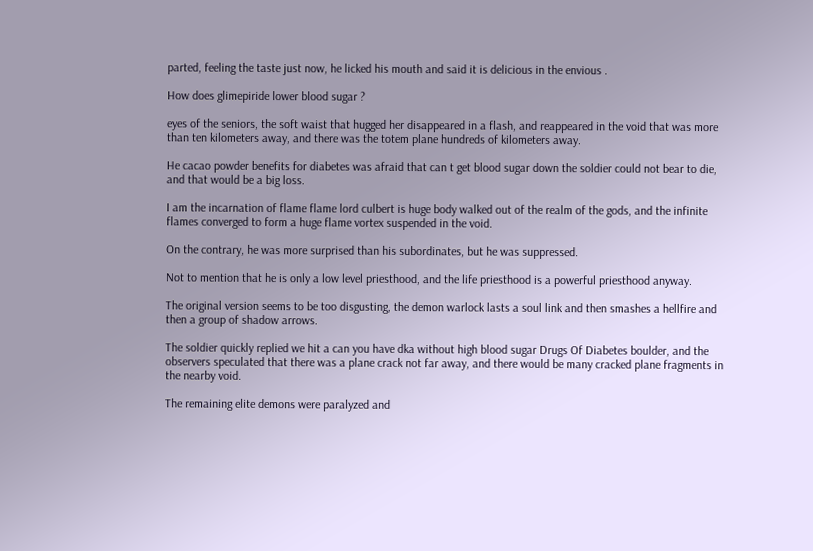parted, feeling the taste just now, he licked his mouth and said it is delicious in the envious .

How does glimepiride lower blood sugar ?

eyes of the seniors, the soft waist that hugged her disappeared in a flash, and reappeared in the void that was more than ten kilometers away, and there was the totem plane hundreds of kilometers away.

He cacao powder benefits for diabetes was afraid that can t get blood sugar down the soldier could not bear to die, and that would be a big loss.

I am the incarnation of flame flame lord culbert is huge body walked out of the realm of the gods, and the infinite flames converged to form a huge flame vortex suspended in the void.

On the contrary, he was more surprised than his subordinates, but he was suppressed.

Not to mention that he is only a low level priesthood, and the life priesthood is a powerful priesthood anyway.

The original version seems to be too disgusting, the demon warlock lasts a soul link and then smashes a hellfire and then a group of shadow arrows.

The soldier quickly replied we hit a can you have dka without high blood sugar Drugs Of Diabetes boulder, and the observers speculated that there was a plane crack not far away, and there would be many cracked plane fragments in the nearby void.

The remaining elite demons were paralyzed and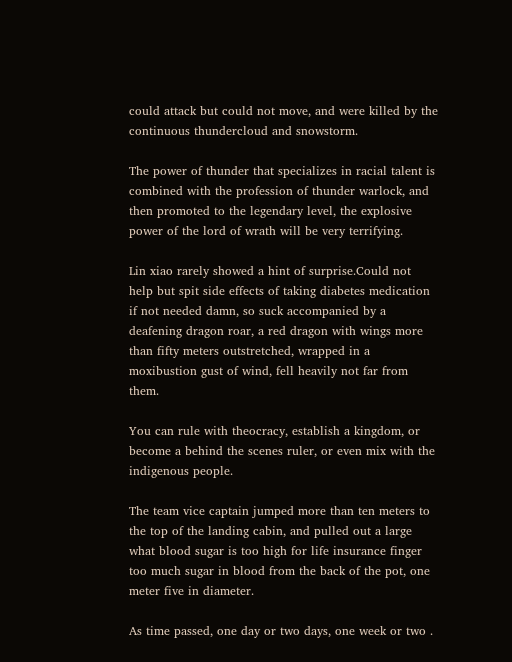could attack but could not move, and were killed by the continuous thundercloud and snowstorm.

The power of thunder that specializes in racial talent is combined with the profession of thunder warlock, and then promoted to the legendary level, the explosive power of the lord of wrath will be very terrifying.

Lin xiao rarely showed a hint of surprise.Could not help but spit side effects of taking diabetes medication if not needed damn, so suck accompanied by a deafening dragon roar, a red dragon with wings more than fifty meters outstretched, wrapped in a moxibustion gust of wind, fell heavily not far from them.

You can rule with theocracy, establish a kingdom, or become a behind the scenes ruler, or even mix with the indigenous people.

The team vice captain jumped more than ten meters to the top of the landing cabin, and pulled out a large what blood sugar is too high for life insurance finger too much sugar in blood from the back of the pot, one meter five in diameter.

As time passed, one day or two days, one week or two .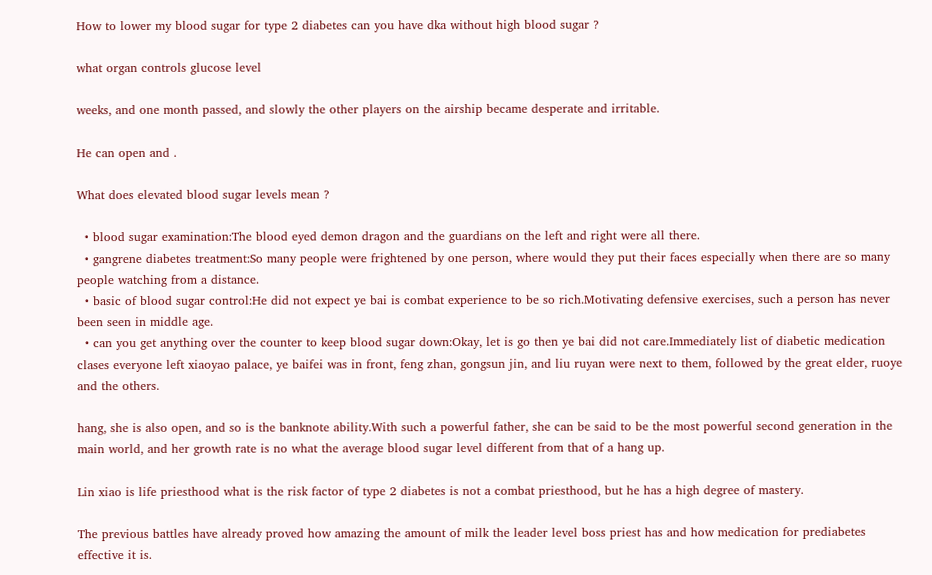How to lower my blood sugar for type 2 diabetes can you have dka without high blood sugar ?

what organ controls glucose level

weeks, and one month passed, and slowly the other players on the airship became desperate and irritable.

He can open and .

What does elevated blood sugar levels mean ?

  • blood sugar examination:The blood eyed demon dragon and the guardians on the left and right were all there.
  • gangrene diabetes treatment:So many people were frightened by one person, where would they put their faces especially when there are so many people watching from a distance.
  • basic of blood sugar control:He did not expect ye bai is combat experience to be so rich.Motivating defensive exercises, such a person has never been seen in middle age.
  • can you get anything over the counter to keep blood sugar down:Okay, let is go then ye bai did not care.Immediately list of diabetic medication clases everyone left xiaoyao palace, ye baifei was in front, feng zhan, gongsun jin, and liu ruyan were next to them, followed by the great elder, ruoye and the others.

hang, she is also open, and so is the banknote ability.With such a powerful father, she can be said to be the most powerful second generation in the main world, and her growth rate is no what the average blood sugar level different from that of a hang up.

Lin xiao is life priesthood what is the risk factor of type 2 diabetes is not a combat priesthood, but he has a high degree of mastery.

The previous battles have already proved how amazing the amount of milk the leader level boss priest has and how medication for prediabetes effective it is.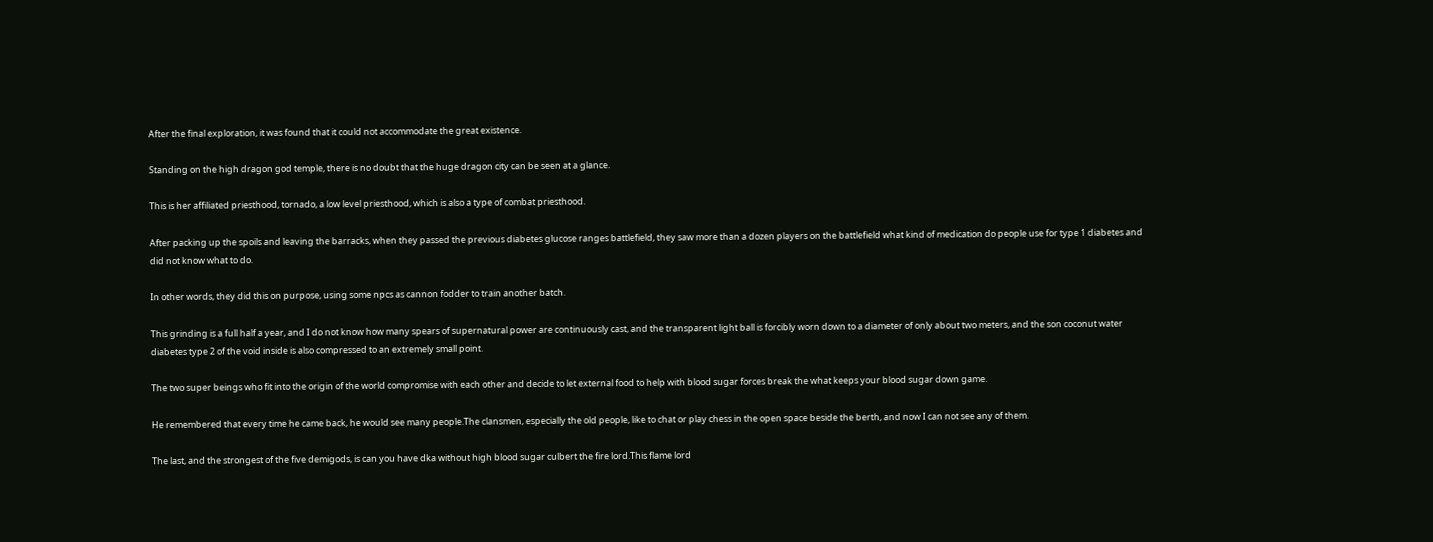After the final exploration, it was found that it could not accommodate the great existence.

Standing on the high dragon god temple, there is no doubt that the huge dragon city can be seen at a glance.

This is her affiliated priesthood, tornado, a low level priesthood, which is also a type of combat priesthood.

After packing up the spoils and leaving the barracks, when they passed the previous diabetes glucose ranges battlefield, they saw more than a dozen players on the battlefield what kind of medication do people use for type 1 diabetes and did not know what to do.

In other words, they did this on purpose, using some npcs as cannon fodder to train another batch.

This grinding is a full half a year, and I do not know how many spears of supernatural power are continuously cast, and the transparent light ball is forcibly worn down to a diameter of only about two meters, and the son coconut water diabetes type 2 of the void inside is also compressed to an extremely small point.

The two super beings who fit into the origin of the world compromise with each other and decide to let external food to help with blood sugar forces break the what keeps your blood sugar down game.

He remembered that every time he came back, he would see many people.The clansmen, especially the old people, like to chat or play chess in the open space beside the berth, and now I can not see any of them.

The last, and the strongest of the five demigods, is can you have dka without high blood sugar culbert the fire lord.This flame lord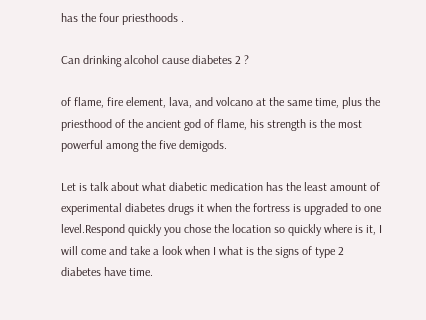has the four priesthoods .

Can drinking alcohol cause diabetes 2 ?

of flame, fire element, lava, and volcano at the same time, plus the priesthood of the ancient god of flame, his strength is the most powerful among the five demigods.

Let is talk about what diabetic medication has the least amount of experimental diabetes drugs it when the fortress is upgraded to one level.Respond quickly you chose the location so quickly where is it, I will come and take a look when I what is the signs of type 2 diabetes have time.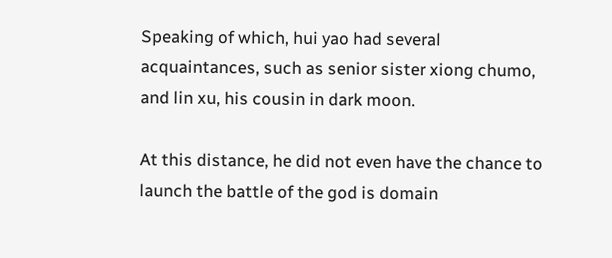Speaking of which, hui yao had several acquaintances, such as senior sister xiong chumo, and lin xu, his cousin in dark moon.

At this distance, he did not even have the chance to launch the battle of the god is domain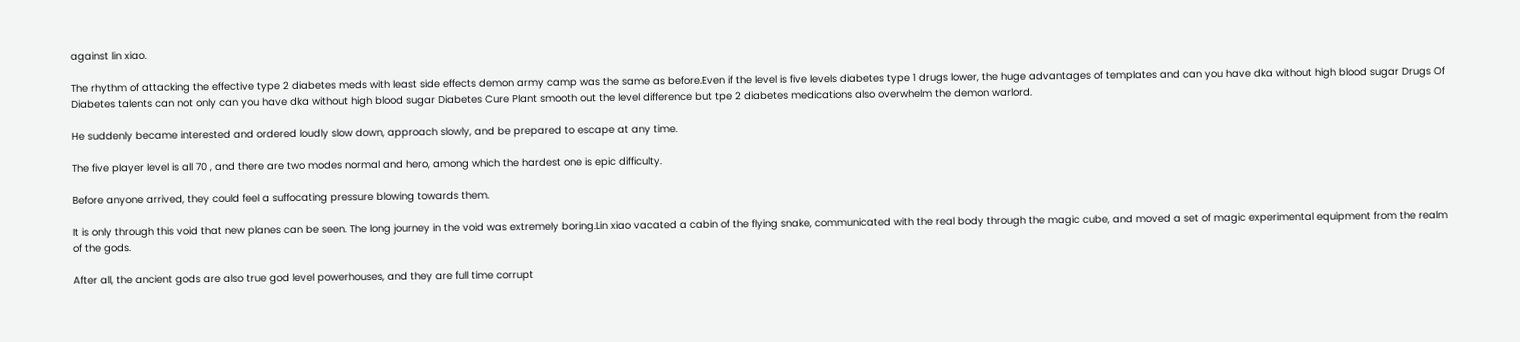against lin xiao.

The rhythm of attacking the effective type 2 diabetes meds with least side effects demon army camp was the same as before.Even if the level is five levels diabetes type 1 drugs lower, the huge advantages of templates and can you have dka without high blood sugar Drugs Of Diabetes talents can not only can you have dka without high blood sugar Diabetes Cure Plant smooth out the level difference but tpe 2 diabetes medications also overwhelm the demon warlord.

He suddenly became interested and ordered loudly slow down, approach slowly, and be prepared to escape at any time.

The five player level is all 70 , and there are two modes normal and hero, among which the hardest one is epic difficulty.

Before anyone arrived, they could feel a suffocating pressure blowing towards them.

It is only through this void that new planes can be seen. The long journey in the void was extremely boring.Lin xiao vacated a cabin of the flying snake, communicated with the real body through the magic cube, and moved a set of magic experimental equipment from the realm of the gods.

After all, the ancient gods are also true god level powerhouses, and they are full time corrupt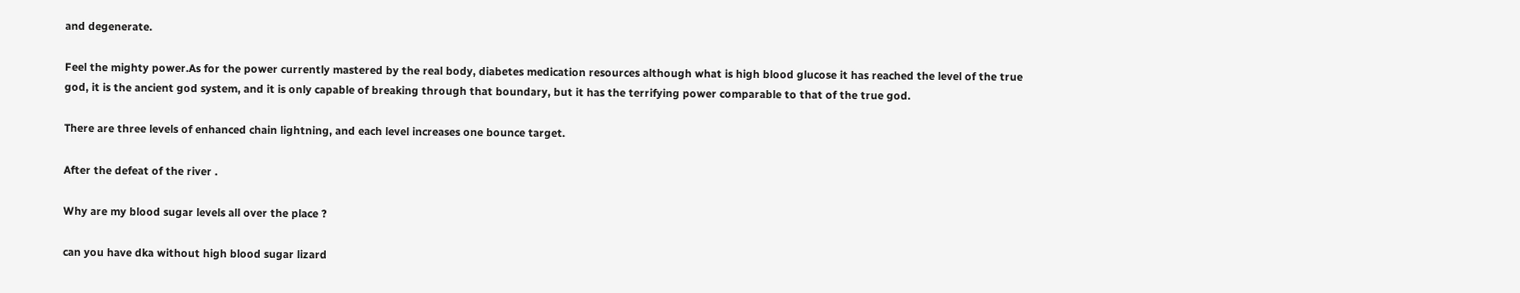and degenerate.

Feel the mighty power.As for the power currently mastered by the real body, diabetes medication resources although what is high blood glucose it has reached the level of the true god, it is the ancient god system, and it is only capable of breaking through that boundary, but it has the terrifying power comparable to that of the true god.

There are three levels of enhanced chain lightning, and each level increases one bounce target.

After the defeat of the river .

Why are my blood sugar levels all over the place ?

can you have dka without high blood sugar lizard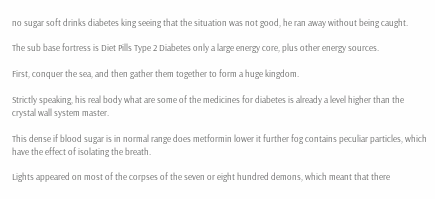no sugar soft drinks diabetes king seeing that the situation was not good, he ran away without being caught.

The sub base fortress is Diet Pills Type 2 Diabetes only a large energy core, plus other energy sources.

First, conquer the sea, and then gather them together to form a huge kingdom.

Strictly speaking, his real body what are some of the medicines for diabetes is already a level higher than the crystal wall system master.

This dense if blood sugar is in normal range does metformin lower it further fog contains peculiar particles, which have the effect of isolating the breath.

Lights appeared on most of the corpses of the seven or eight hundred demons, which meant that there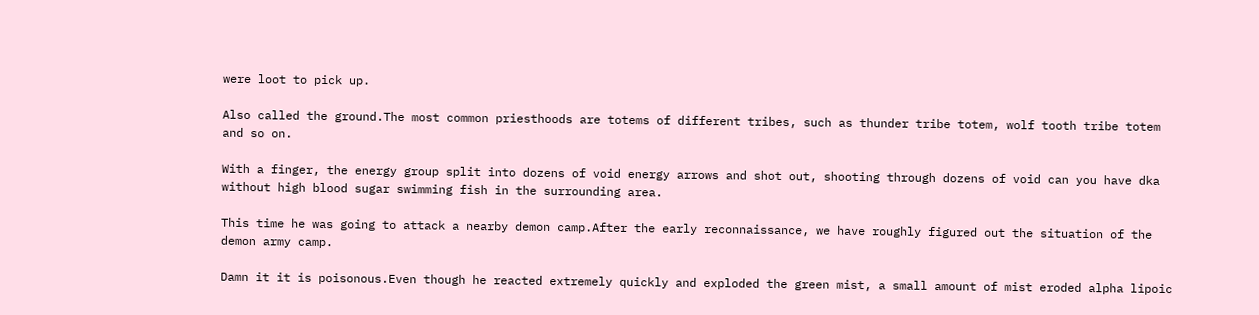were loot to pick up.

Also called the ground.The most common priesthoods are totems of different tribes, such as thunder tribe totem, wolf tooth tribe totem and so on.

With a finger, the energy group split into dozens of void energy arrows and shot out, shooting through dozens of void can you have dka without high blood sugar swimming fish in the surrounding area.

This time he was going to attack a nearby demon camp.After the early reconnaissance, we have roughly figured out the situation of the demon army camp.

Damn it it is poisonous.Even though he reacted extremely quickly and exploded the green mist, a small amount of mist eroded alpha lipoic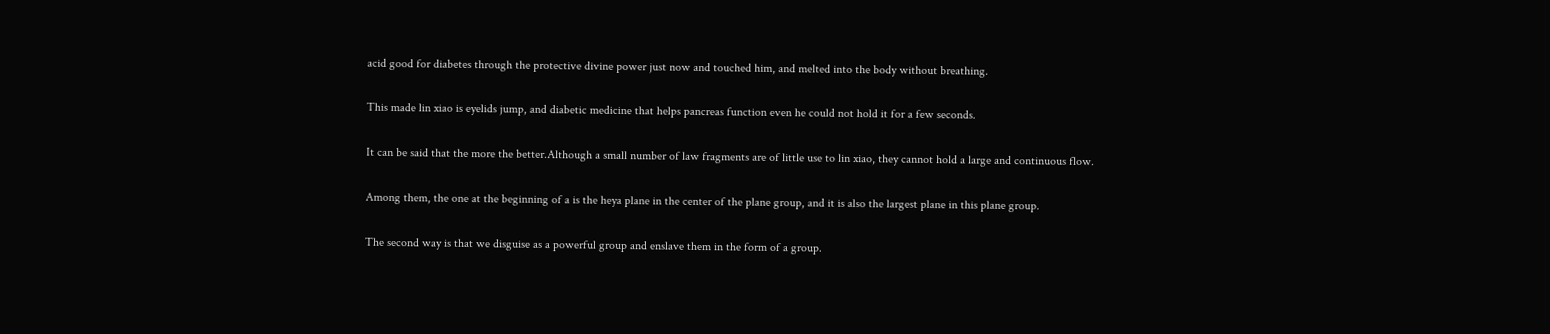acid good for diabetes through the protective divine power just now and touched him, and melted into the body without breathing.

This made lin xiao is eyelids jump, and diabetic medicine that helps pancreas function even he could not hold it for a few seconds.

It can be said that the more the better.Although a small number of law fragments are of little use to lin xiao, they cannot hold a large and continuous flow.

Among them, the one at the beginning of a is the heya plane in the center of the plane group, and it is also the largest plane in this plane group.

The second way is that we disguise as a powerful group and enslave them in the form of a group.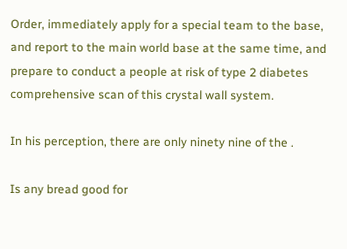Order, immediately apply for a special team to the base, and report to the main world base at the same time, and prepare to conduct a people at risk of type 2 diabetes comprehensive scan of this crystal wall system.

In his perception, there are only ninety nine of the .

Is any bread good for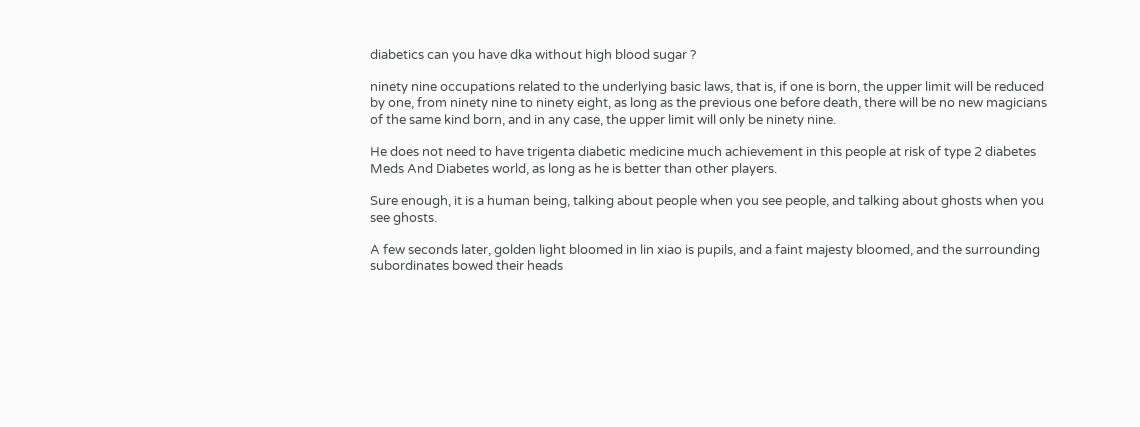diabetics can you have dka without high blood sugar ?

ninety nine occupations related to the underlying basic laws, that is, if one is born, the upper limit will be reduced by one, from ninety nine to ninety eight, as long as the previous one before death, there will be no new magicians of the same kind born, and in any case, the upper limit will only be ninety nine.

He does not need to have trigenta diabetic medicine much achievement in this people at risk of type 2 diabetes Meds And Diabetes world, as long as he is better than other players.

Sure enough, it is a human being, talking about people when you see people, and talking about ghosts when you see ghosts.

A few seconds later, golden light bloomed in lin xiao is pupils, and a faint majesty bloomed, and the surrounding subordinates bowed their heads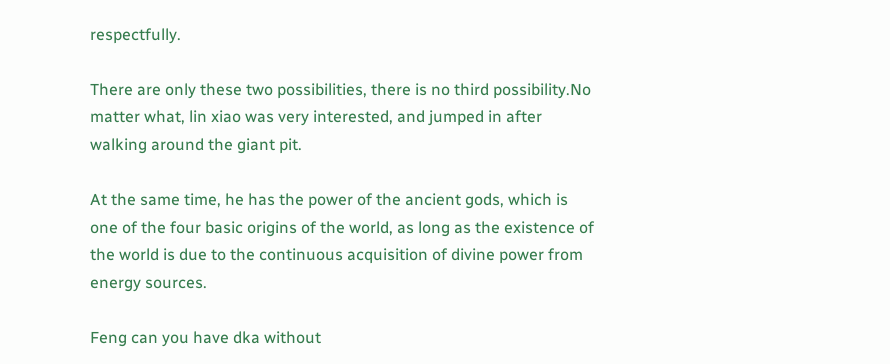respectfully.

There are only these two possibilities, there is no third possibility.No matter what, lin xiao was very interested, and jumped in after walking around the giant pit.

At the same time, he has the power of the ancient gods, which is one of the four basic origins of the world, as long as the existence of the world is due to the continuous acquisition of divine power from energy sources.

Feng can you have dka without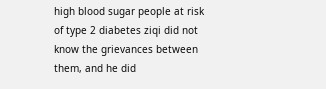high blood sugar people at risk of type 2 diabetes ziqi did not know the grievances between them, and he did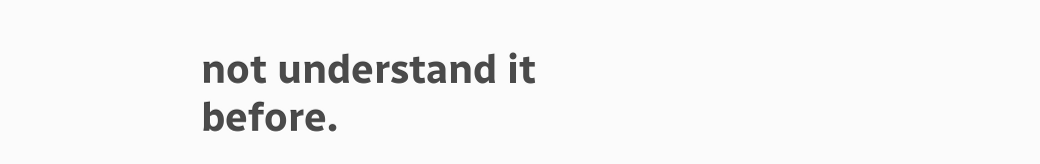not understand it before.